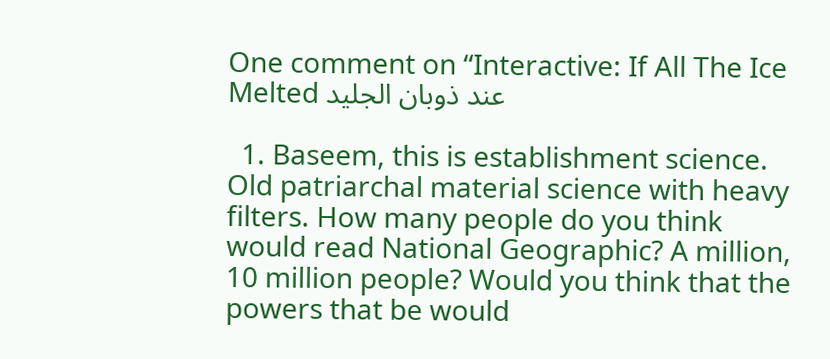One comment on “Interactive: If All The Ice Melted عند ذوبان الجليد

  1. Baseem, this is establishment science. Old patriarchal material science with heavy filters. How many people do you think would read National Geographic? A million, 10 million people? Would you think that the powers that be would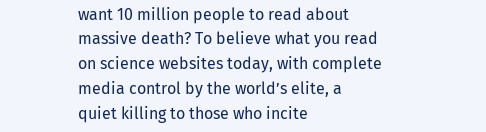want 10 million people to read about massive death? To believe what you read on science websites today, with complete media control by the world’s elite, a quiet killing to those who incite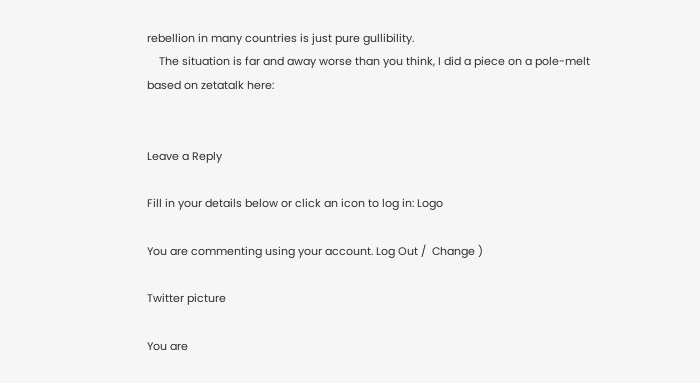rebellion in many countries is just pure gullibility.
    The situation is far and away worse than you think, I did a piece on a pole-melt based on zetatalk here:


Leave a Reply

Fill in your details below or click an icon to log in: Logo

You are commenting using your account. Log Out /  Change )

Twitter picture

You are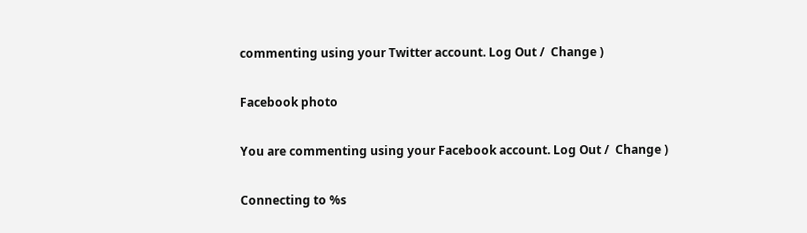commenting using your Twitter account. Log Out /  Change )

Facebook photo

You are commenting using your Facebook account. Log Out /  Change )

Connecting to %s